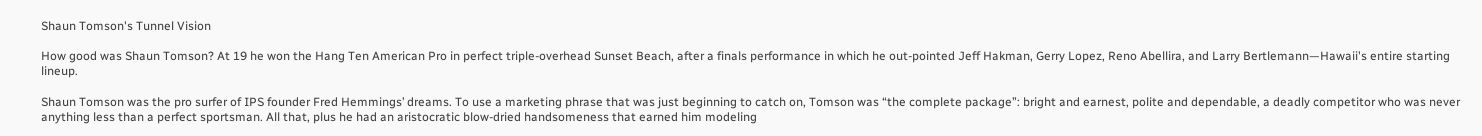Shaun Tomson's Tunnel Vision

How good was Shaun Tomson? At 19 he won the Hang Ten American Pro in perfect triple-overhead Sunset Beach, after a finals performance in which he out-pointed Jeff Hakman, Gerry Lopez, Reno Abellira, and Larry Bertlemann—Hawaii's entire starting lineup.

Shaun Tomson was the pro surfer of IPS founder Fred Hemmings’ dreams. To use a marketing phrase that was just beginning to catch on, Tomson was “the complete package”: bright and earnest, polite and dependable, a deadly competitor who was never anything less than a perfect sportsman. All that, plus he had an aristocratic blow-dried handsomeness that earned him modeling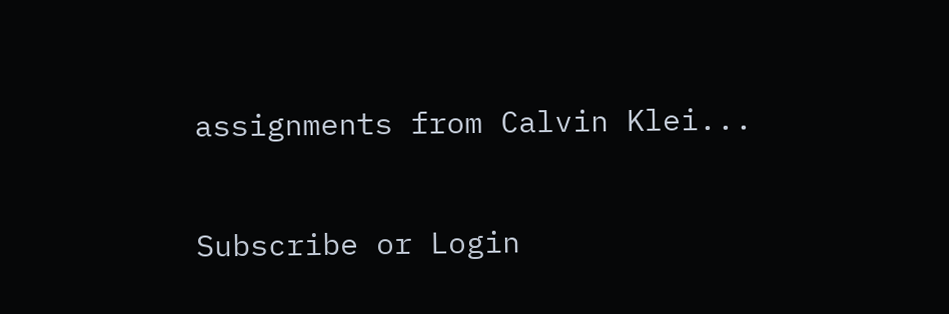assignments from Calvin Klei...

Subscribe or Login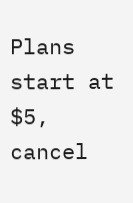Plans start at $5, cancel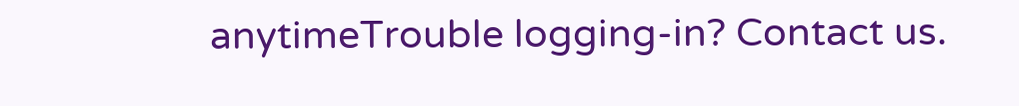anytimeTrouble logging-in? Contact us.